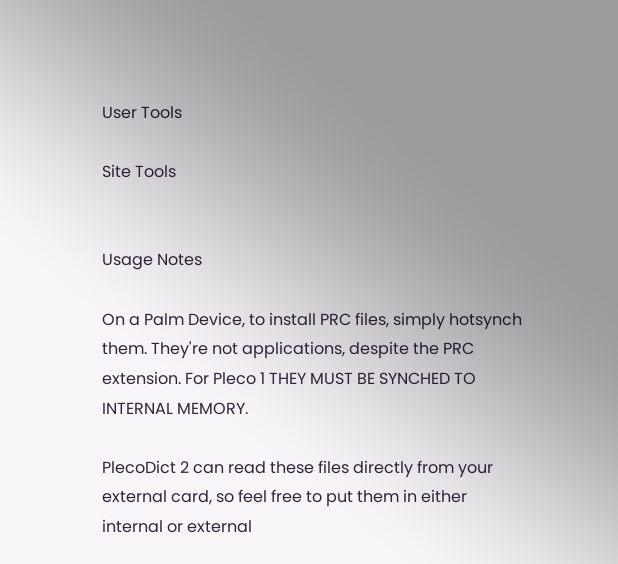User Tools

Site Tools


Usage Notes

On a Palm Device, to install PRC files, simply hotsynch them. They're not applications, despite the PRC extension. For Pleco 1 THEY MUST BE SYNCHED TO INTERNAL MEMORY.

PlecoDict 2 can read these files directly from your external card, so feel free to put them in either internal or external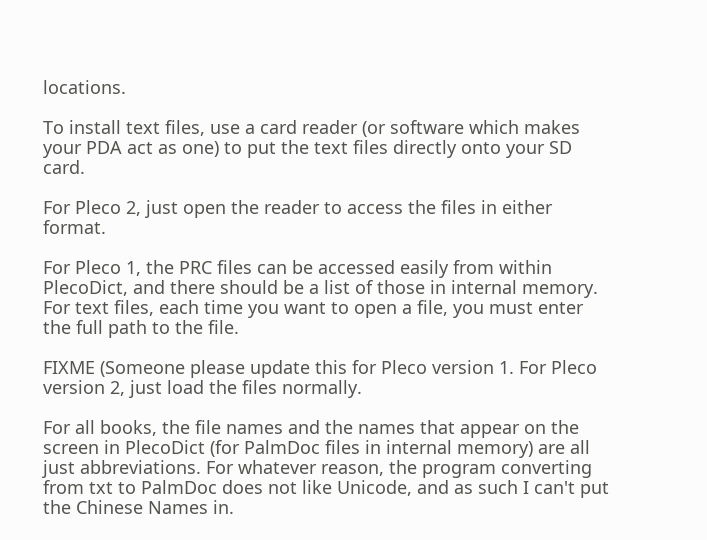locations.

To install text files, use a card reader (or software which makes your PDA act as one) to put the text files directly onto your SD card.

For Pleco 2, just open the reader to access the files in either format.

For Pleco 1, the PRC files can be accessed easily from within PlecoDict, and there should be a list of those in internal memory. For text files, each time you want to open a file, you must enter the full path to the file.

FIXME (Someone please update this for Pleco version 1. For Pleco version 2, just load the files normally.

For all books, the file names and the names that appear on the screen in PlecoDict (for PalmDoc files in internal memory) are all just abbreviations. For whatever reason, the program converting from txt to PalmDoc does not like Unicode, and as such I can't put the Chinese Names in.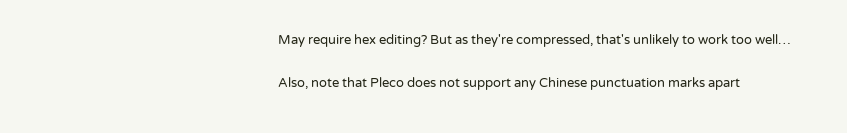May require hex editing? But as they're compressed, that's unlikely to work too well…

Also, note that Pleco does not support any Chinese punctuation marks apart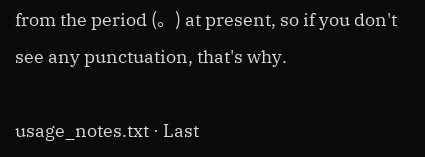from the period (。) at present, so if you don't see any punctuation, that's why.

usage_notes.txt · Last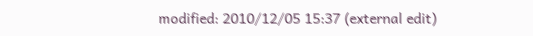modified: 2010/12/05 15:37 (external edit)